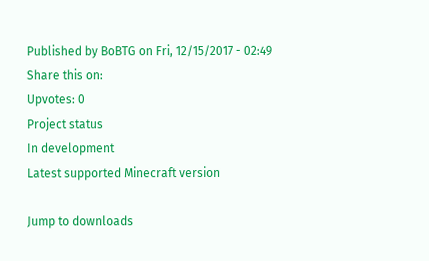Published by BoBTG on Fri, 12/15/2017 - 02:49
Share this on:
Upvotes: 0
Project status
In development
Latest supported Minecraft version

Jump to downloads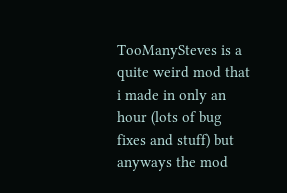TooManySteves is a quite weird mod that i made in only an hour (lots of bug fixes and stuff) but anyways the mod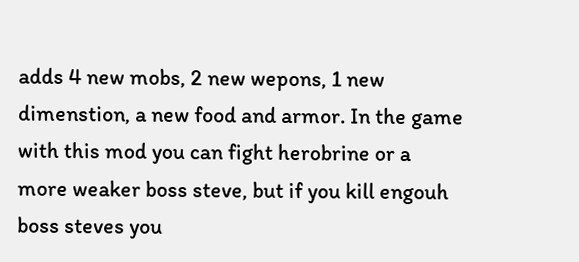adds 4 new mobs, 2 new wepons, 1 new dimenstion, a new food and armor. In the game with this mod you can fight herobrine or a more weaker boss steve, but if you kill engouh boss steves you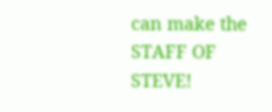can make the STAFF OF STEVE!